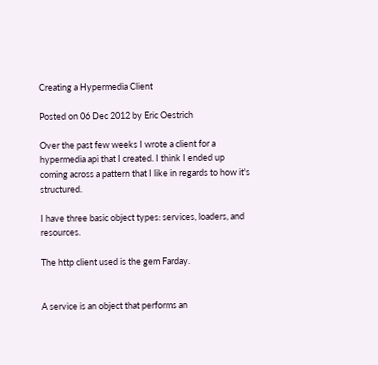Creating a Hypermedia Client

Posted on 06 Dec 2012 by Eric Oestrich

Over the past few weeks I wrote a client for a hypermedia api that I created. I think I ended up coming across a pattern that I like in regards to how it's structured.

I have three basic object types: services, loaders, and resources.

The http client used is the gem Farday.


A service is an object that performs an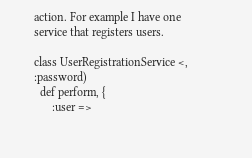action. For example I have one service that registers users.

class UserRegistrationService <, :password)
  def perform, {
      :user =>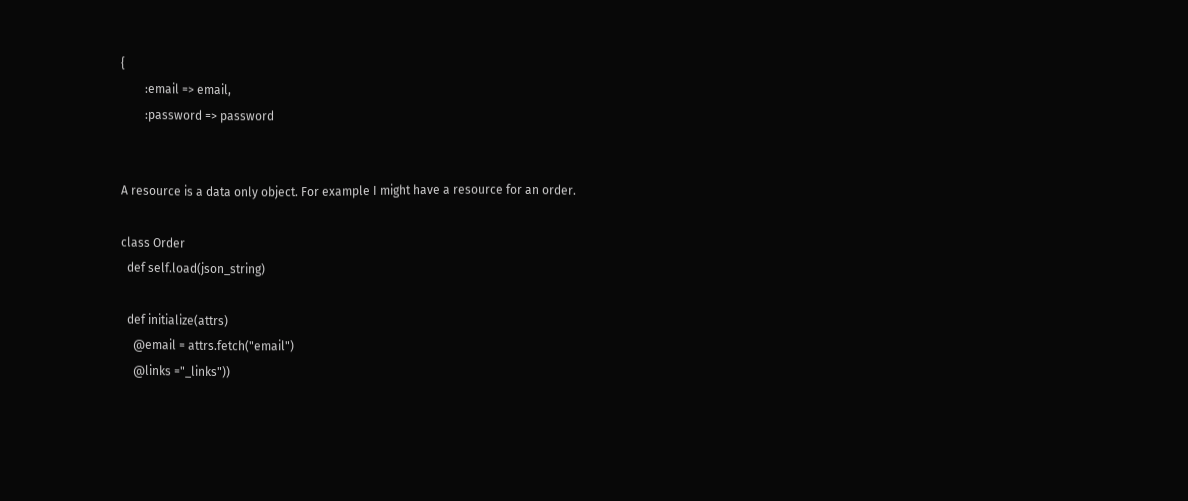{
        :email => email,
        :password => password


A resource is a data only object. For example I might have a resource for an order.

class Order
  def self.load(json_string)

  def initialize(attrs)
    @email = attrs.fetch("email")
    @links ="_links"))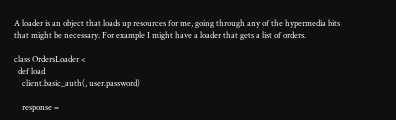A loader is an object that loads up resources for me, going through any of the hypermedia bits that might be necessary. For example I might have a loader that gets a list of orders.

class OrdersLoader <
  def load
    client.basic_auth(, user.password)

    response =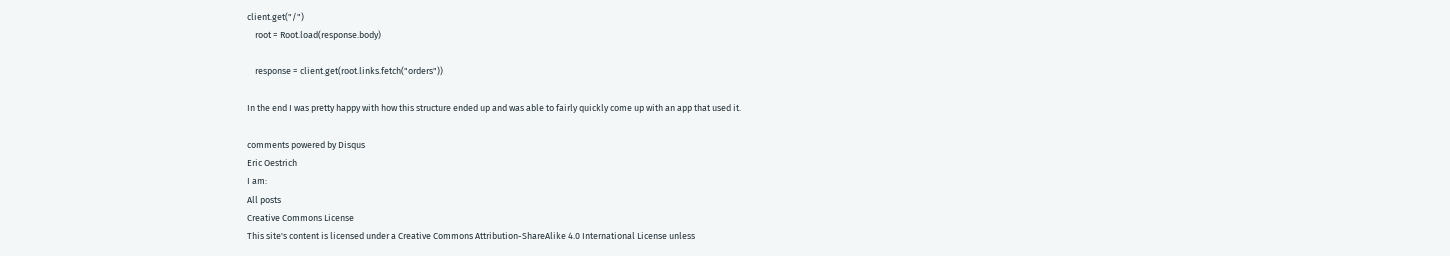client.get("/")
    root = Root.load(response.body)

    response = client.get(root.links.fetch("orders"))

In the end I was pretty happy with how this structure ended up and was able to fairly quickly come up with an app that used it.

comments powered by Disqus
Eric Oestrich
I am:
All posts
Creative Commons License
This site's content is licensed under a Creative Commons Attribution-ShareAlike 4.0 International License unless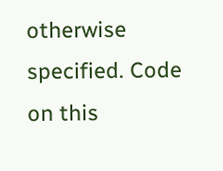otherwise specified. Code on this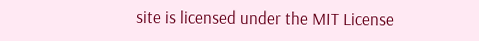site is licensed under the MIT License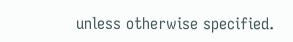unless otherwise specified.